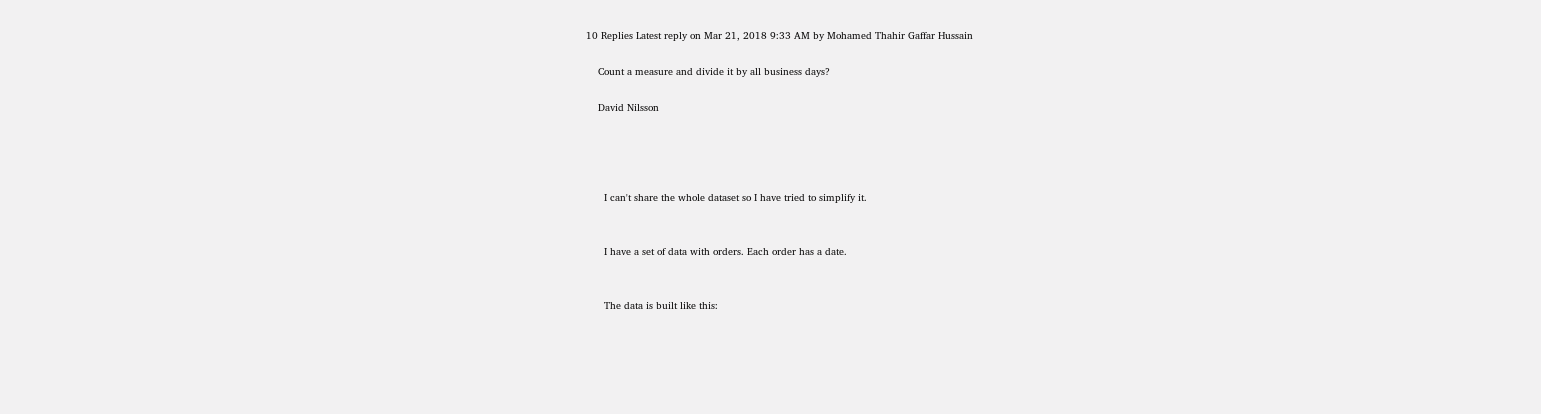10 Replies Latest reply on Mar 21, 2018 9:33 AM by Mohamed Thahir Gaffar Hussain

    Count a measure and divide it by all business days?

    David Nilsson




      I can't share the whole dataset so I have tried to simplify it.


      I have a set of data with orders. Each order has a date.


      The data is built like this: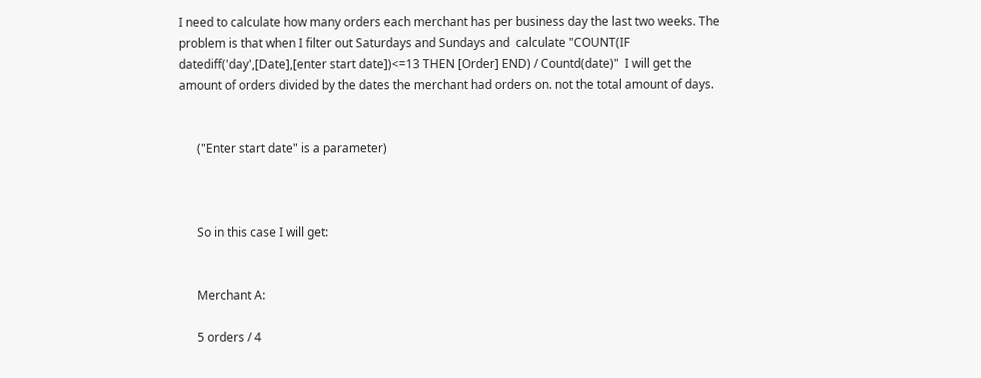I need to calculate how many orders each merchant has per business day the last two weeks. The problem is that when I filter out Saturdays and Sundays and  calculate "COUNT(IF datediff('day',[Date],[enter start date])<=13 THEN [Order] END) / Countd(date)"  I will get the amount of orders divided by the dates the merchant had orders on. not the total amount of days.


      ("Enter start date" is a parameter)



      So in this case I will get:


      Merchant A:

      5 orders / 4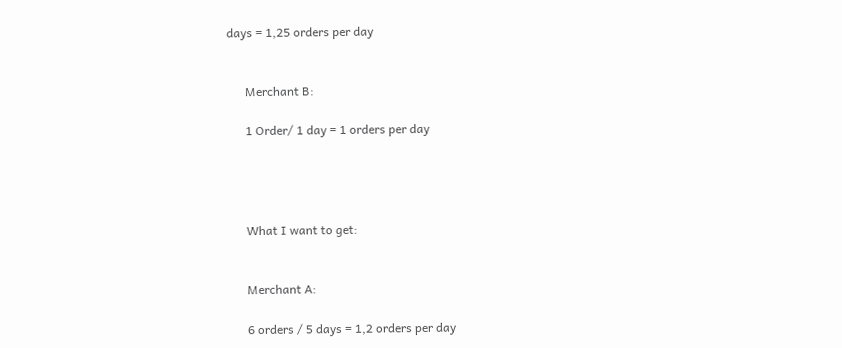days = 1,25 orders per day


      Merchant B:

      1 Order/ 1 day = 1 orders per day




      What I want to get:


      Merchant A:

      6 orders / 5 days = 1,2 orders per day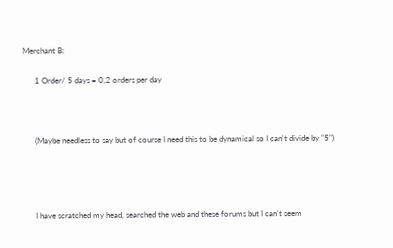Merchant B:

      1 Order/ 5 days = 0,2 orders per day



      (Maybe needless to say but of course I need this to be dynamical so I can't divide by "5")




      I have scratched my head, searched the web and these forums but I can't seem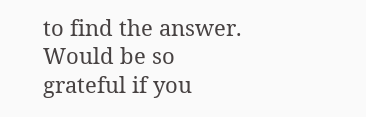to find the answer. Would be so grateful if you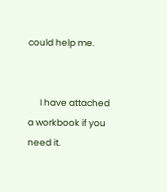could help me.


      I have attached a workbook if you need it.